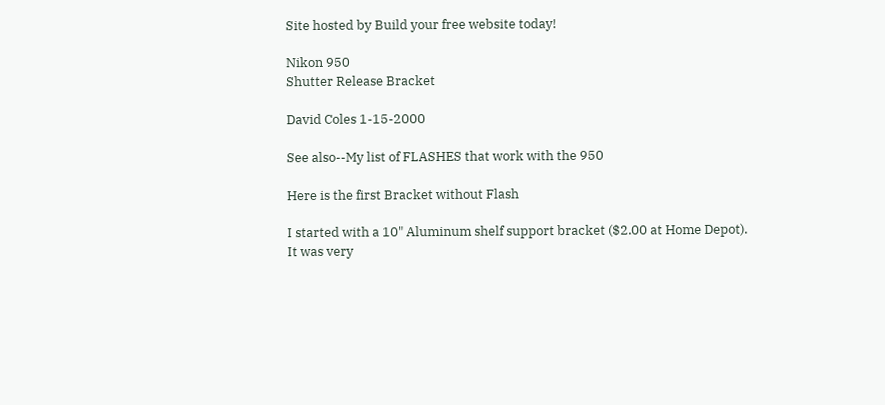Site hosted by Build your free website today!

Nikon 950
Shutter Release Bracket

David Coles 1-15-2000

See also--My list of FLASHES that work with the 950

Here is the first Bracket without Flash

I started with a 10" Aluminum shelf support bracket ($2.00 at Home Depot).
It was very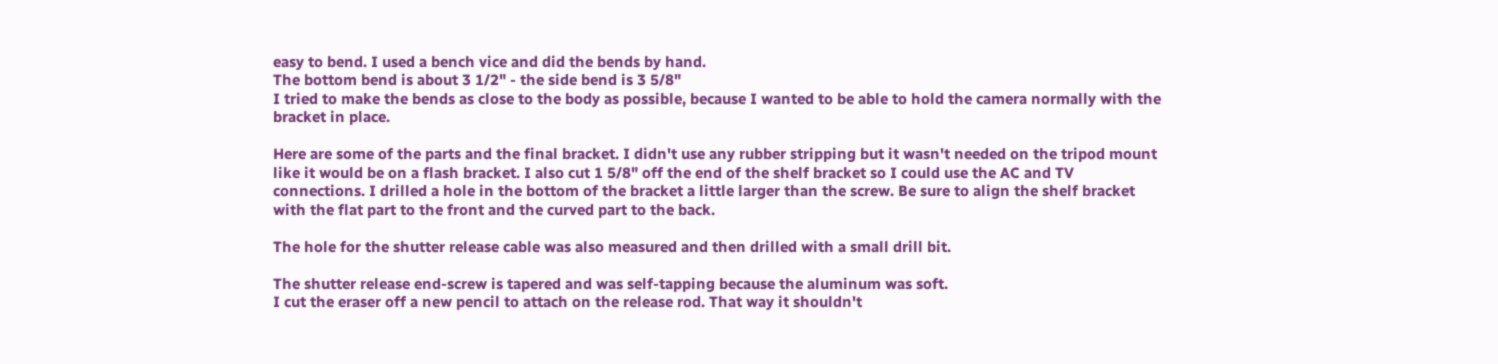easy to bend. I used a bench vice and did the bends by hand.
The bottom bend is about 3 1/2" - the side bend is 3 5/8"
I tried to make the bends as close to the body as possible, because I wanted to be able to hold the camera normally with the bracket in place.

Here are some of the parts and the final bracket. I didn't use any rubber stripping but it wasn't needed on the tripod mount like it would be on a flash bracket. I also cut 1 5/8" off the end of the shelf bracket so I could use the AC and TV connections. I drilled a hole in the bottom of the bracket a little larger than the screw. Be sure to align the shelf bracket with the flat part to the front and the curved part to the back.

The hole for the shutter release cable was also measured and then drilled with a small drill bit.

The shutter release end-screw is tapered and was self-tapping because the aluminum was soft.
I cut the eraser off a new pencil to attach on the release rod. That way it shouldn't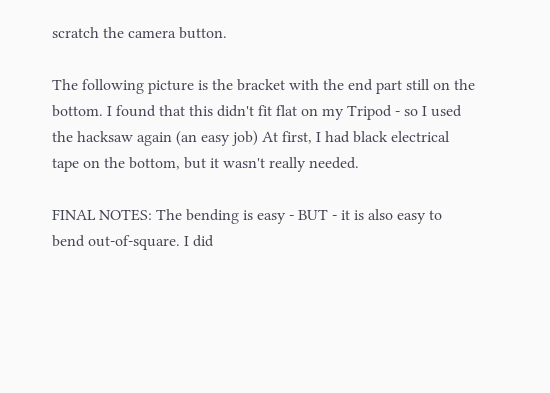scratch the camera button.

The following picture is the bracket with the end part still on the bottom. I found that this didn't fit flat on my Tripod - so I used the hacksaw again (an easy job) At first, I had black electrical tape on the bottom, but it wasn't really needed.

FINAL NOTES: The bending is easy - BUT - it is also easy to bend out-of-square. I did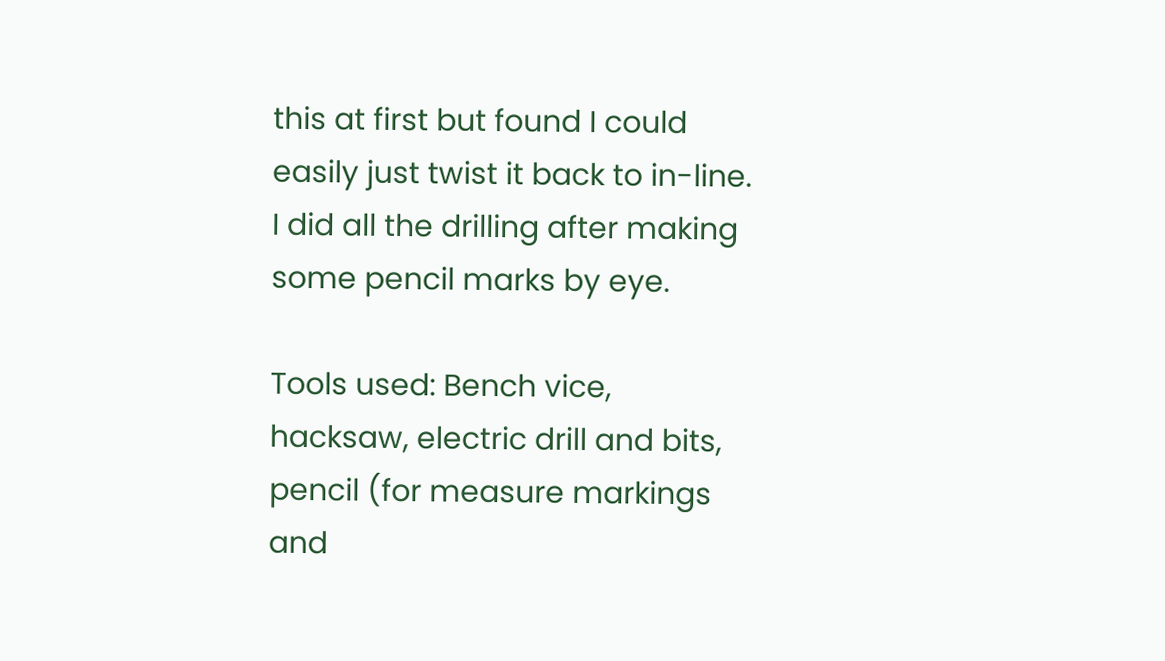this at first but found I could easily just twist it back to in-line. I did all the drilling after making some pencil marks by eye.

Tools used: Bench vice, hacksaw, electric drill and bits, pencil (for measure markings and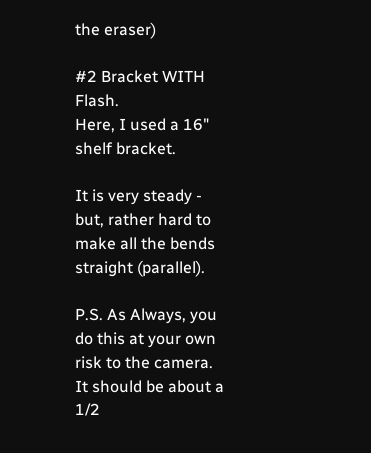the eraser)

#2 Bracket WITH Flash.
Here, I used a 16" shelf bracket.

It is very steady - but, rather hard to make all the bends straight (parallel).

P.S. As Always, you do this at your own risk to the camera. It should be about a 1/2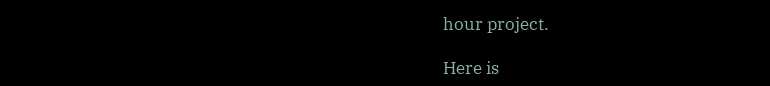hour project.

Here is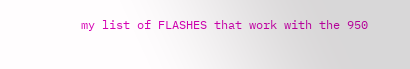my list of FLASHES that work with the 950